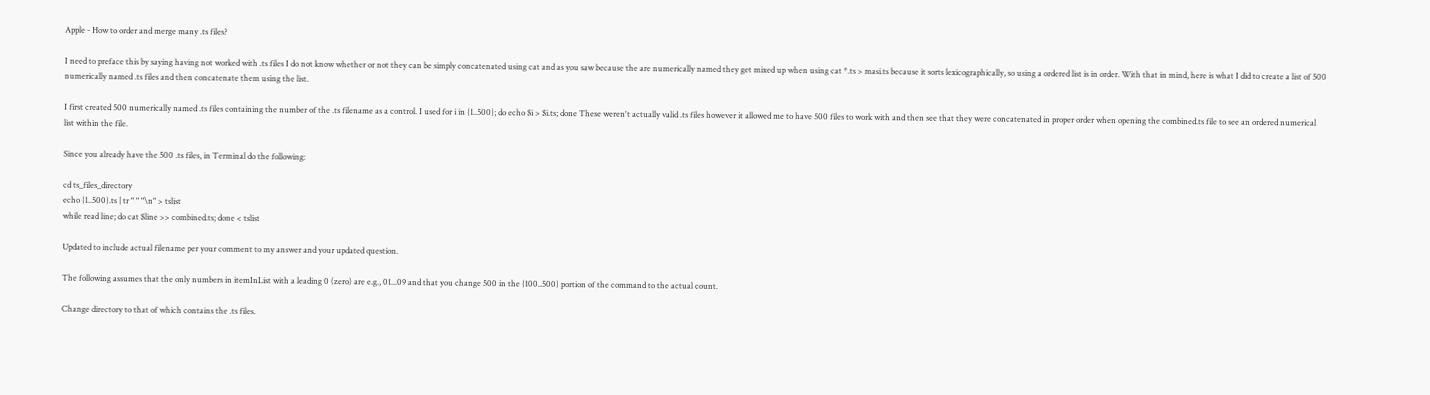Apple - How to order and merge many .ts files?

I need to preface this by saying having not worked with .ts files I do not know whether or not they can be simply concatenated using cat and as you saw because the are numerically named they get mixed up when using cat *.ts > masi.ts because it sorts lexicographically, so using a ordered list is in order. With that in mind, here is what I did to create a list of 500 numerically named .ts files and then concatenate them using the list.

I first created 500 numerically named .ts files containing the number of the .ts filename as a control. I used for i in {1..500}; do echo $i > $i.ts; done These weren't actually valid .ts files however it allowed me to have 500 files to work with and then see that they were concatenated in proper order when opening the combined.ts file to see an ordered numerical list within the file.

Since you already have the 500 .ts files, in Terminal do the following:

cd ts_files_directory
echo {1..500}.ts | tr " " "\n" > tslist
while read line; do cat $line >> combined.ts; done < tslist

Updated to include actual filename per your comment to my answer and your updated question.

The following assumes that the only numbers in itemInList with a leading 0 (zero) are e.g., 01...09 and that you change 500 in the {100..500} portion of the command to the actual count.

Change directory to that of which contains the .ts files.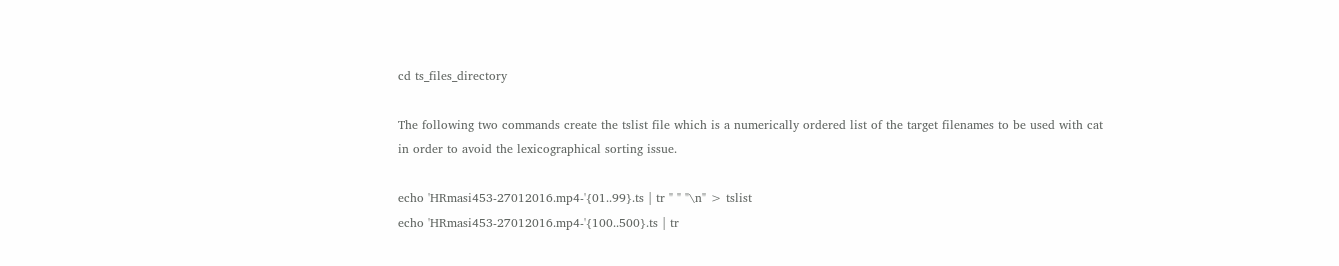cd ts_files_directory

The following two commands create the tslist file which is a numerically ordered list of the target filenames to be used with cat in order to avoid the lexicographical sorting issue.

echo 'HRmasi453-27012016.mp4-'{01..99}.ts | tr " " "\n" > tslist
echo 'HRmasi453-27012016.mp4-'{100..500}.ts | tr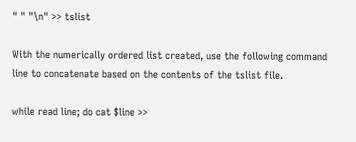" " "\n" >> tslist

With the numerically ordered list created, use the following command line to concatenate based on the contents of the tslist file.

while read line; do cat $line >>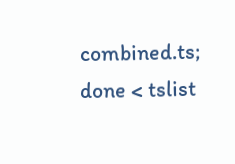combined.ts; done < tslist